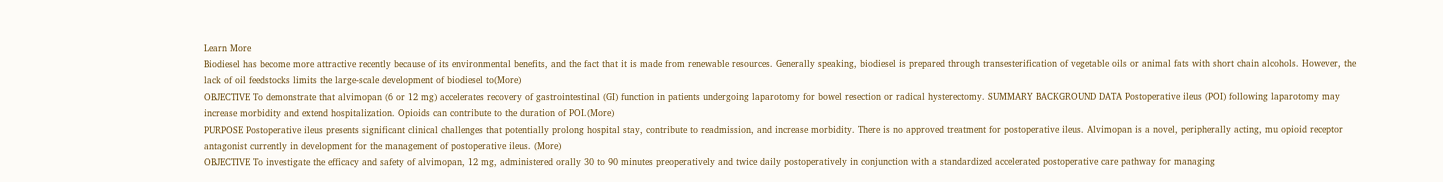Learn More
Biodiesel has become more attractive recently because of its environmental benefits, and the fact that it is made from renewable resources. Generally speaking, biodiesel is prepared through transesterification of vegetable oils or animal fats with short chain alcohols. However, the lack of oil feedstocks limits the large-scale development of biodiesel to(More)
OBJECTIVE To demonstrate that alvimopan (6 or 12 mg) accelerates recovery of gastrointestinal (GI) function in patients undergoing laparotomy for bowel resection or radical hysterectomy. SUMMARY BACKGROUND DATA Postoperative ileus (POI) following laparotomy may increase morbidity and extend hospitalization. Opioids can contribute to the duration of POI.(More)
PURPOSE Postoperative ileus presents significant clinical challenges that potentially prolong hospital stay, contribute to readmission, and increase morbidity. There is no approved treatment for postoperative ileus. Alvimopan is a novel, peripherally acting, mu opioid receptor antagonist currently in development for the management of postoperative ileus. (More)
OBJECTIVE To investigate the efficacy and safety of alvimopan, 12 mg, administered orally 30 to 90 minutes preoperatively and twice daily postoperatively in conjunction with a standardized accelerated postoperative care pathway for managing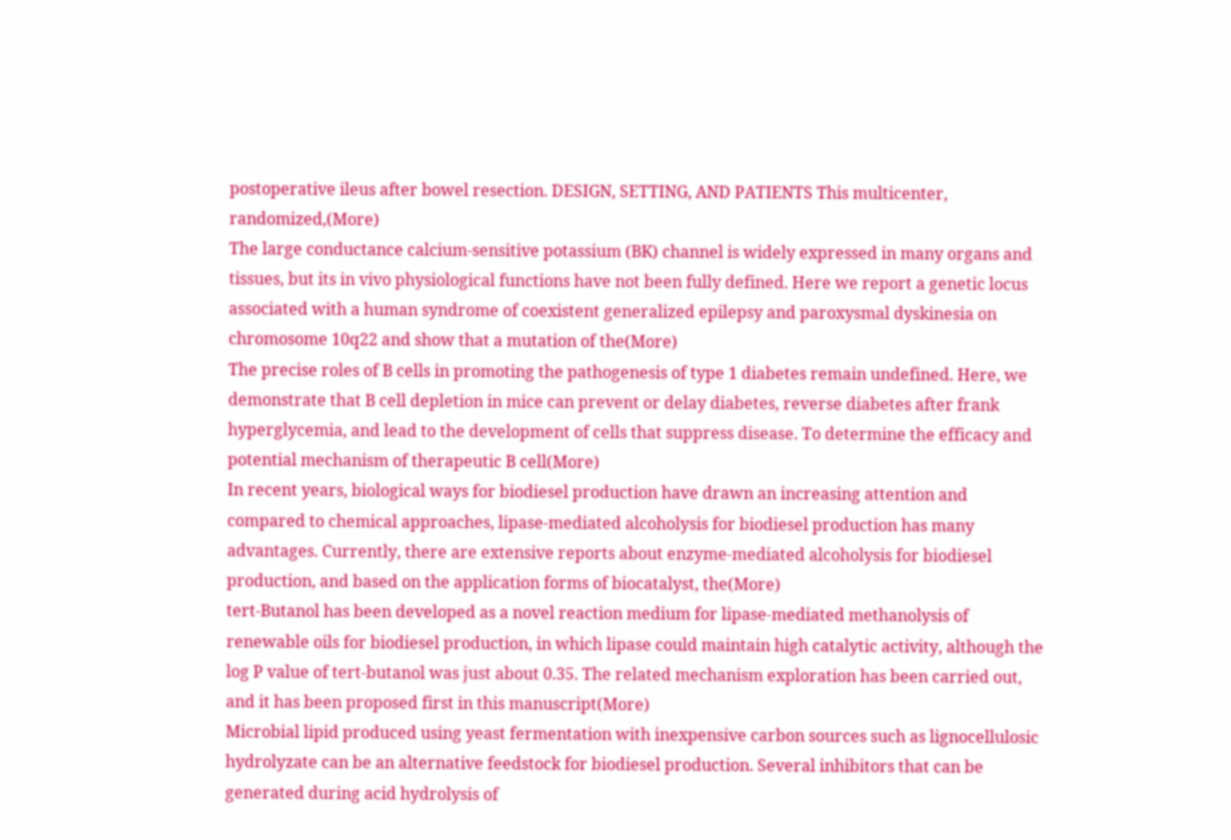postoperative ileus after bowel resection. DESIGN, SETTING, AND PATIENTS This multicenter, randomized,(More)
The large conductance calcium-sensitive potassium (BK) channel is widely expressed in many organs and tissues, but its in vivo physiological functions have not been fully defined. Here we report a genetic locus associated with a human syndrome of coexistent generalized epilepsy and paroxysmal dyskinesia on chromosome 10q22 and show that a mutation of the(More)
The precise roles of B cells in promoting the pathogenesis of type 1 diabetes remain undefined. Here, we demonstrate that B cell depletion in mice can prevent or delay diabetes, reverse diabetes after frank hyperglycemia, and lead to the development of cells that suppress disease. To determine the efficacy and potential mechanism of therapeutic B cell(More)
In recent years, biological ways for biodiesel production have drawn an increasing attention and compared to chemical approaches, lipase-mediated alcoholysis for biodiesel production has many advantages. Currently, there are extensive reports about enzyme-mediated alcoholysis for biodiesel production, and based on the application forms of biocatalyst, the(More)
tert-Butanol has been developed as a novel reaction medium for lipase-mediated methanolysis of renewable oils for biodiesel production, in which lipase could maintain high catalytic activity, although the log P value of tert-butanol was just about 0.35. The related mechanism exploration has been carried out, and it has been proposed first in this manuscript(More)
Microbial lipid produced using yeast fermentation with inexpensive carbon sources such as lignocellulosic hydrolyzate can be an alternative feedstock for biodiesel production. Several inhibitors that can be generated during acid hydrolysis of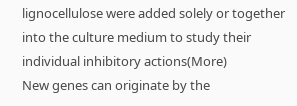lignocellulose were added solely or together into the culture medium to study their individual inhibitory actions(More)
New genes can originate by the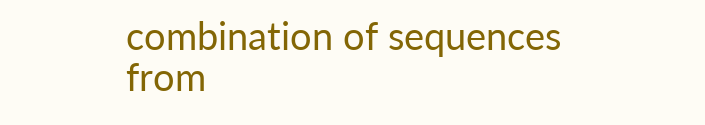combination of sequences from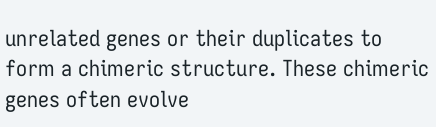unrelated genes or their duplicates to form a chimeric structure. These chimeric genes often evolve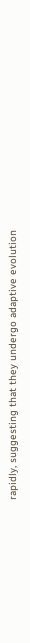rapidly, suggesting that they undergo adaptive evolution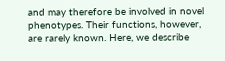and may therefore be involved in novel phenotypes. Their functions, however, are rarely known. Here, we describe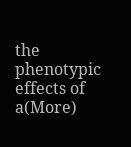the phenotypic effects of a(More)